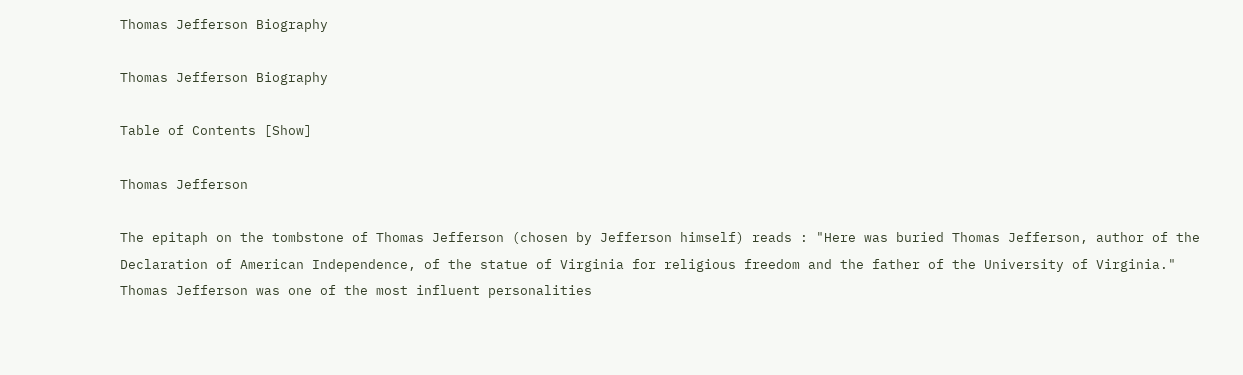Thomas Jefferson Biography

Thomas Jefferson Biography

Table of Contents [Show]

Thomas Jefferson

The epitaph on the tombstone of Thomas Jefferson (chosen by Jefferson himself) reads : "Here was buried Thomas Jefferson, author of the Declaration of American Independence, of the statue of Virginia for religious freedom and the father of the University of Virginia."
Thomas Jefferson was one of the most influent personalities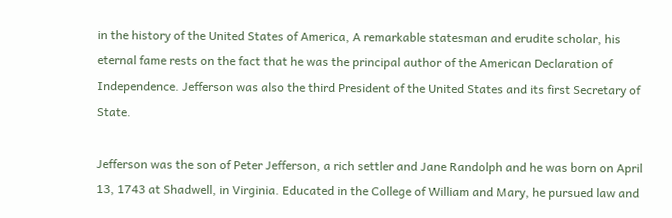in the history of the United States of America, A remarkable statesman and erudite scholar, his eternal fame rests on the fact that he was the principal author of the American Declaration of Independence. Jefferson was also the third President of the United States and its first Secretary of State.

Jefferson was the son of Peter Jefferson, a rich settler and Jane Randolph and he was born on April 13, 1743 at Shadwell, in Virginia. Educated in the College of William and Mary, he pursued law and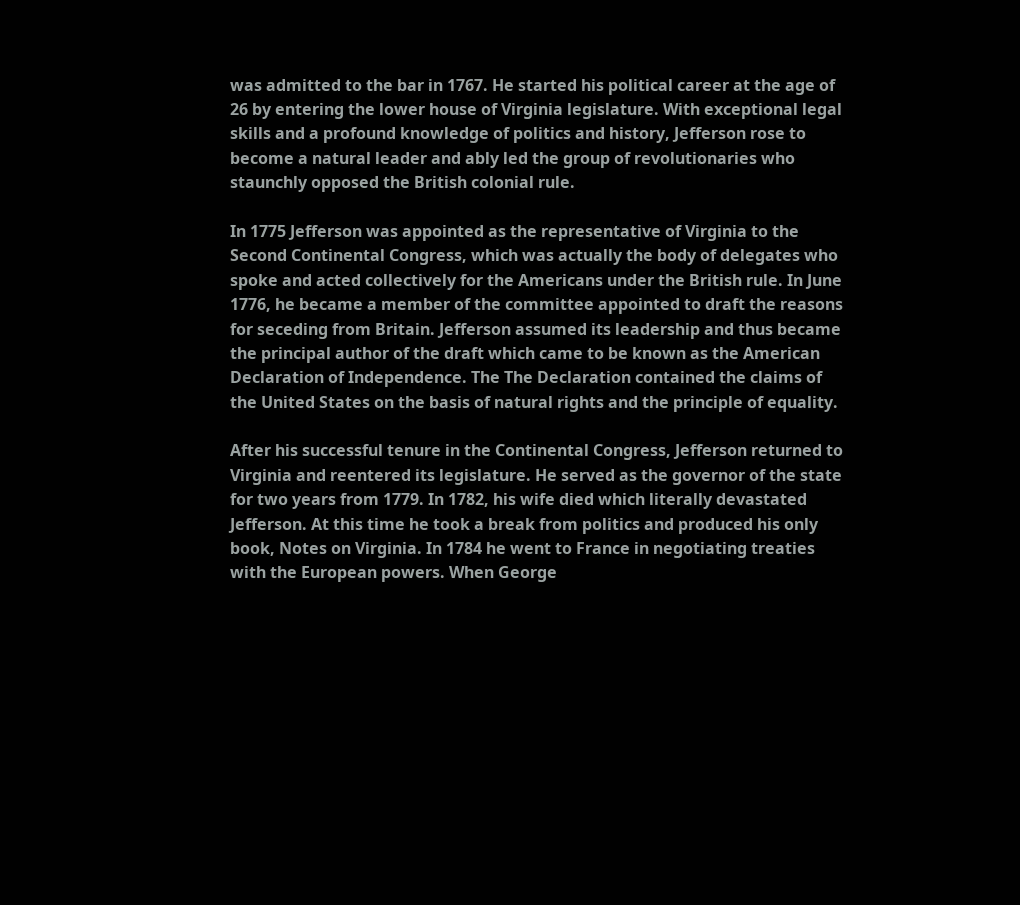was admitted to the bar in 1767. He started his political career at the age of 26 by entering the lower house of Virginia legislature. With exceptional legal skills and a profound knowledge of politics and history, Jefferson rose to become a natural leader and ably led the group of revolutionaries who staunchly opposed the British colonial rule.

In 1775 Jefferson was appointed as the representative of Virginia to the Second Continental Congress, which was actually the body of delegates who spoke and acted collectively for the Americans under the British rule. In June 1776, he became a member of the committee appointed to draft the reasons for seceding from Britain. Jefferson assumed its leadership and thus became the principal author of the draft which came to be known as the American Declaration of Independence. The The Declaration contained the claims of the United States on the basis of natural rights and the principle of equality.

After his successful tenure in the Continental Congress, Jefferson returned to Virginia and reentered its legislature. He served as the governor of the state for two years from 1779. In 1782, his wife died which literally devastated Jefferson. At this time he took a break from politics and produced his only book, Notes on Virginia. In 1784 he went to France in negotiating treaties with the European powers. When George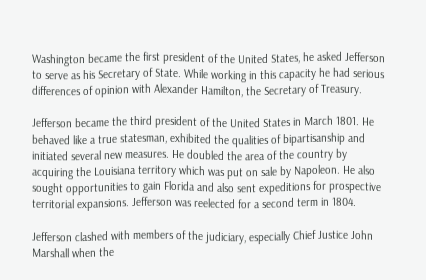Washington became the first president of the United States, he asked Jefferson to serve as his Secretary of State. While working in this capacity he had serious differences of opinion with Alexander Hamilton, the Secretary of Treasury.

Jefferson became the third president of the United States in March 1801. He behaved like a true statesman, exhibited the qualities of bipartisanship and initiated several new measures. He doubled the area of the country by acquiring the Louisiana territory which was put on sale by Napoleon. He also sought opportunities to gain Florida and also sent expeditions for prospective territorial expansions. Jefferson was reelected for a second term in 1804.

Jefferson clashed with members of the judiciary, especially Chief Justice John Marshall when the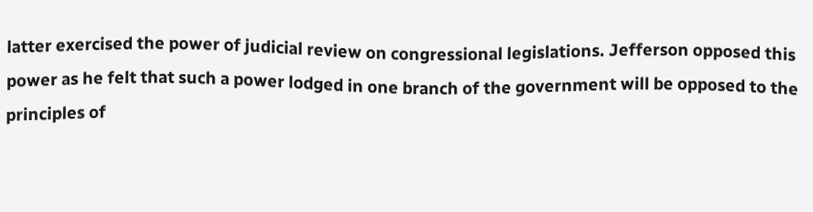latter exercised the power of judicial review on congressional legislations. Jefferson opposed this power as he felt that such a power lodged in one branch of the government will be opposed to the principles of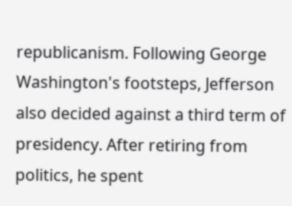republicanism. Following George Washington's footsteps, Jefferson also decided against a third term of presidency. After retiring from politics, he spent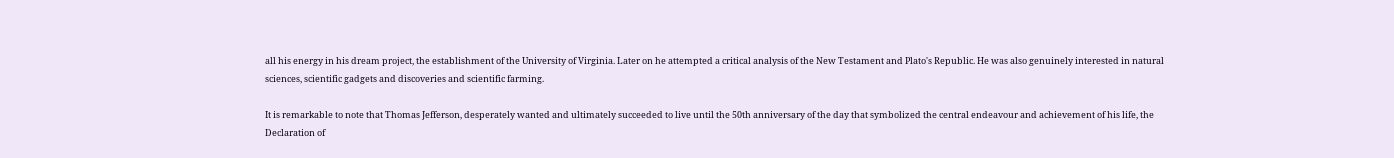all his energy in his dream project, the establishment of the University of Virginia. Later on he attempted a critical analysis of the New Testament and Plato's Republic. He was also genuinely interested in natural sciences, scientific gadgets and discoveries and scientific farming.

It is remarkable to note that Thomas Jefferson, desperately wanted and ultimately succeeded to live until the 50th anniversary of the day that symbolized the central endeavour and achievement of his life, the Declaration of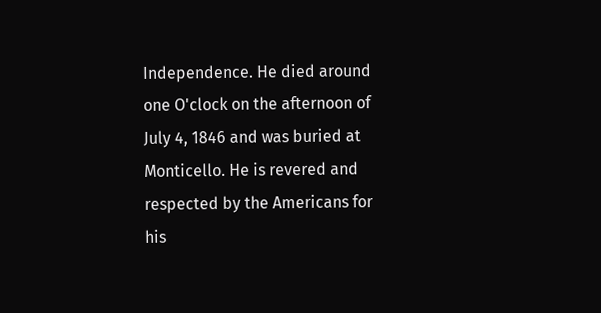Independence. He died around one O'clock on the afternoon of July 4, 1846 and was buried at Monticello. He is revered and respected by the Americans for his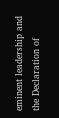eminent leadership and the Declaration of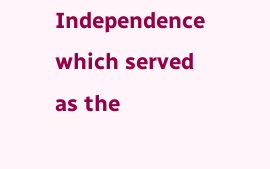Independence which served as the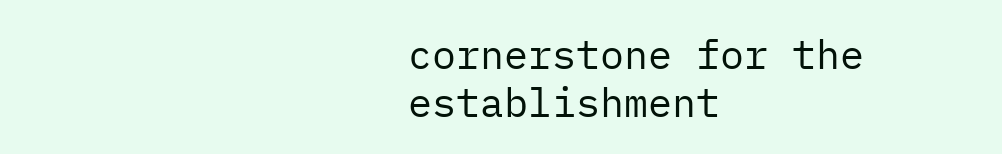cornerstone for the establishment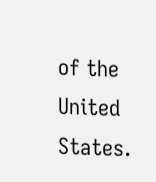of the United States.